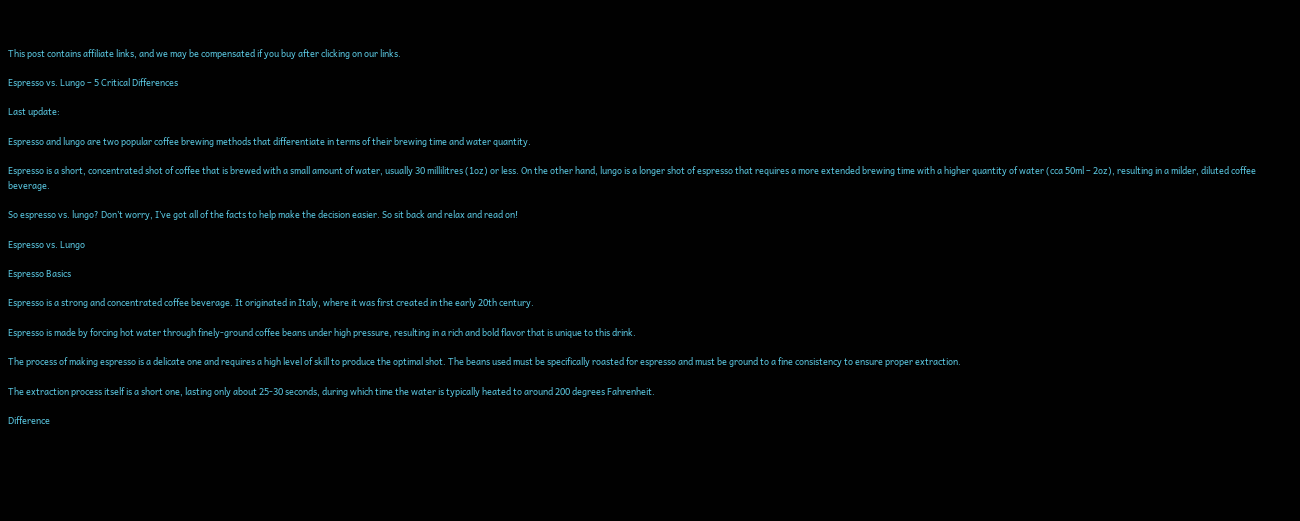This post contains affiliate links, and we may be compensated if you buy after clicking on our links.

Espresso vs. Lungo – 5 Critical Differences

Last update:

Espresso and lungo are two popular coffee brewing methods that differentiate in terms of their brewing time and water quantity.

Espresso is a short, concentrated shot of coffee that is brewed with a small amount of water, usually 30 millilitres (1oz) or less. On the other hand, lungo is a longer shot of espresso that requires a more extended brewing time with a higher quantity of water (cca 50ml – 2oz), resulting in a milder, diluted coffee beverage.

So espresso vs. lungo? Don’t worry, I’ve got all of the facts to help make the decision easier. So sit back and relax and read on!

Espresso vs. Lungo

Espresso Basics

Espresso is a strong and concentrated coffee beverage. It originated in Italy, where it was first created in the early 20th century.

Espresso is made by forcing hot water through finely-ground coffee beans under high pressure, resulting in a rich and bold flavor that is unique to this drink.

The process of making espresso is a delicate one and requires a high level of skill to produce the optimal shot. The beans used must be specifically roasted for espresso and must be ground to a fine consistency to ensure proper extraction.

The extraction process itself is a short one, lasting only about 25-30 seconds, during which time the water is typically heated to around 200 degrees Fahrenheit.

Difference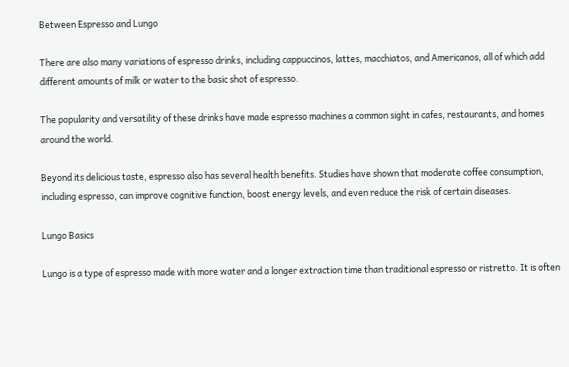Between Espresso and Lungo

There are also many variations of espresso drinks, including cappuccinos, lattes, macchiatos, and Americanos, all of which add different amounts of milk or water to the basic shot of espresso.

The popularity and versatility of these drinks have made espresso machines a common sight in cafes, restaurants, and homes around the world.

Beyond its delicious taste, espresso also has several health benefits. Studies have shown that moderate coffee consumption, including espresso, can improve cognitive function, boost energy levels, and even reduce the risk of certain diseases.

Lungo Basics

Lungo is a type of espresso made with more water and a longer extraction time than traditional espresso or ristretto. It is often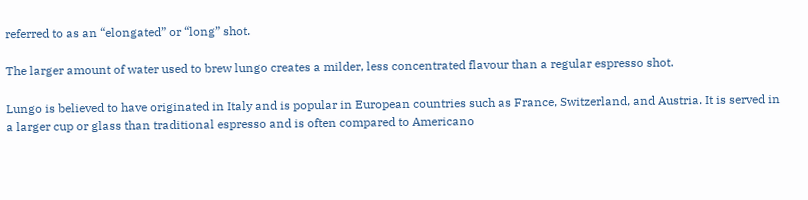referred to as an “elongated” or “long” shot.

The larger amount of water used to brew lungo creates a milder, less concentrated flavour than a regular espresso shot.

Lungo is believed to have originated in Italy and is popular in European countries such as France, Switzerland, and Austria. It is served in a larger cup or glass than traditional espresso and is often compared to Americano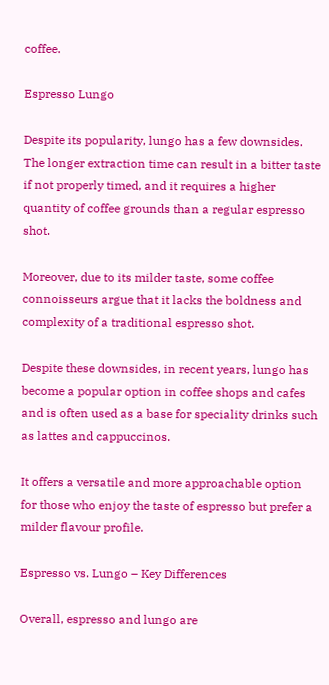coffee.

Espresso Lungo

Despite its popularity, lungo has a few downsides. The longer extraction time can result in a bitter taste if not properly timed, and it requires a higher quantity of coffee grounds than a regular espresso shot.

Moreover, due to its milder taste, some coffee connoisseurs argue that it lacks the boldness and complexity of a traditional espresso shot.

Despite these downsides, in recent years, lungo has become a popular option in coffee shops and cafes and is often used as a base for speciality drinks such as lattes and cappuccinos.

It offers a versatile and more approachable option for those who enjoy the taste of espresso but prefer a milder flavour profile.

Espresso vs. Lungo – Key Differences

Overall, espresso and lungo are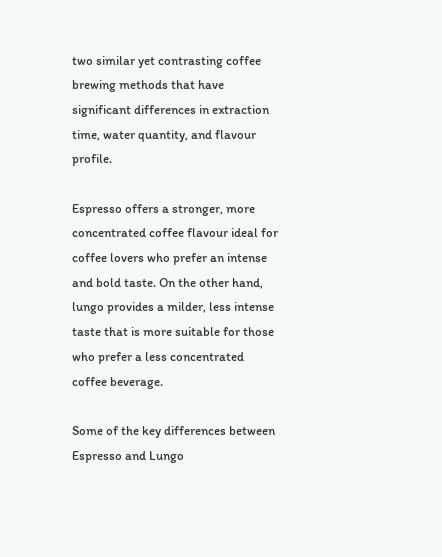two similar yet contrasting coffee brewing methods that have significant differences in extraction time, water quantity, and flavour profile.

Espresso offers a stronger, more concentrated coffee flavour ideal for coffee lovers who prefer an intense and bold taste. On the other hand, lungo provides a milder, less intense taste that is more suitable for those who prefer a less concentrated coffee beverage.

Some of the key differences between Espresso and Lungo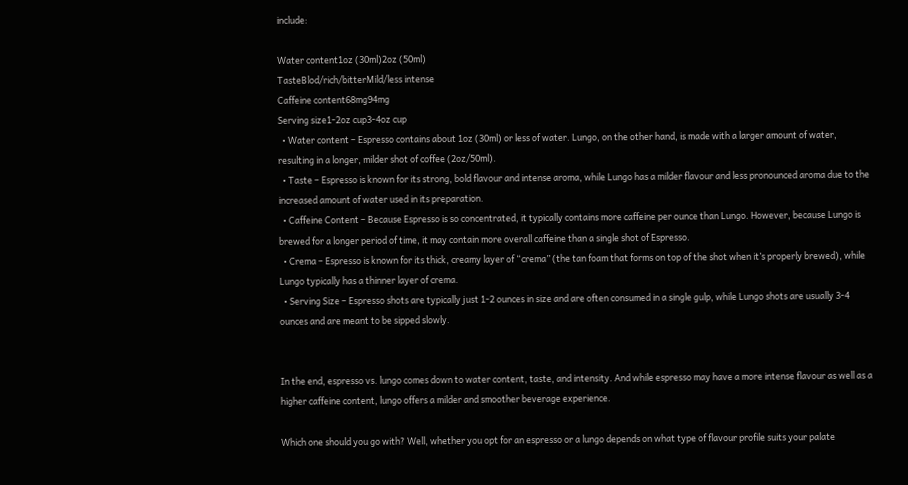include:

Water content1oz (30ml)2oz (50ml)
TasteBlod/rich/bitterMild/less intense
Caffeine content68mg94mg
Serving size1-2oz cup3-4oz cup
  • Water content – Espresso contains about 1oz (30ml) or less of water. Lungo, on the other hand, is made with a larger amount of water, resulting in a longer, milder shot of coffee (2oz/50ml).
  • Taste – Espresso is known for its strong, bold flavour and intense aroma, while Lungo has a milder flavour and less pronounced aroma due to the increased amount of water used in its preparation.
  • Caffeine Content – Because Espresso is so concentrated, it typically contains more caffeine per ounce than Lungo. However, because Lungo is brewed for a longer period of time, it may contain more overall caffeine than a single shot of Espresso.
  • Crema – Espresso is known for its thick, creamy layer of “crema” (the tan foam that forms on top of the shot when it’s properly brewed), while Lungo typically has a thinner layer of crema.
  • Serving Size – Espresso shots are typically just 1-2 ounces in size and are often consumed in a single gulp, while Lungo shots are usually 3-4 ounces and are meant to be sipped slowly.


In the end, espresso vs. lungo comes down to water content, taste, and intensity. And while espresso may have a more intense flavour as well as a higher caffeine content, lungo offers a milder and smoother beverage experience.

Which one should you go with? Well, whether you opt for an espresso or a lungo depends on what type of flavour profile suits your palate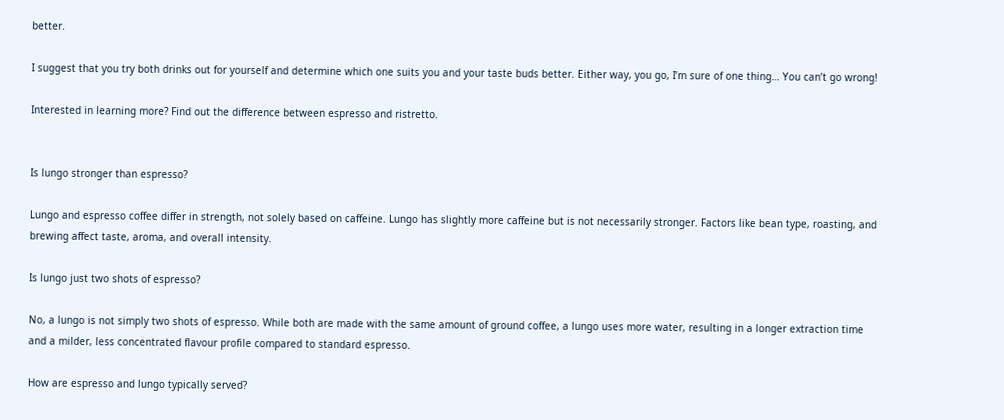better.

I suggest that you try both drinks out for yourself and determine which one suits you and your taste buds better. Either way, you go, I’m sure of one thing… You can’t go wrong!

Interested in learning more? Find out the difference between espresso and ristretto.


Is lungo stronger than espresso?

Lungo and espresso coffee differ in strength, not solely based on caffeine. Lungo has slightly more caffeine but is not necessarily stronger. Factors like bean type, roasting, and brewing affect taste, aroma, and overall intensity.

Is lungo just two shots of espresso?

No, a lungo is not simply two shots of espresso. While both are made with the same amount of ground coffee, a lungo uses more water, resulting in a longer extraction time and a milder, less concentrated flavour profile compared to standard espresso.

How are espresso and lungo typically served?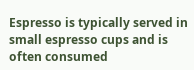Espresso is typically served in small espresso cups and is often consumed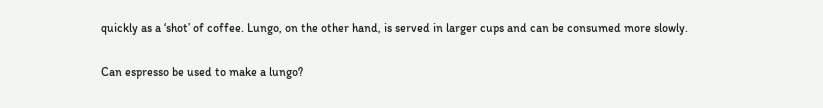quickly as a ‘shot’ of coffee. Lungo, on the other hand, is served in larger cups and can be consumed more slowly.

Can espresso be used to make a lungo?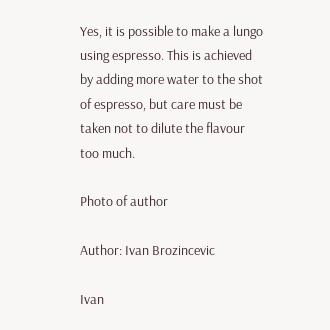Yes, it is possible to make a lungo using espresso. This is achieved by adding more water to the shot of espresso, but care must be taken not to dilute the flavour too much.

Photo of author

Author: Ivan Brozincevic

Ivan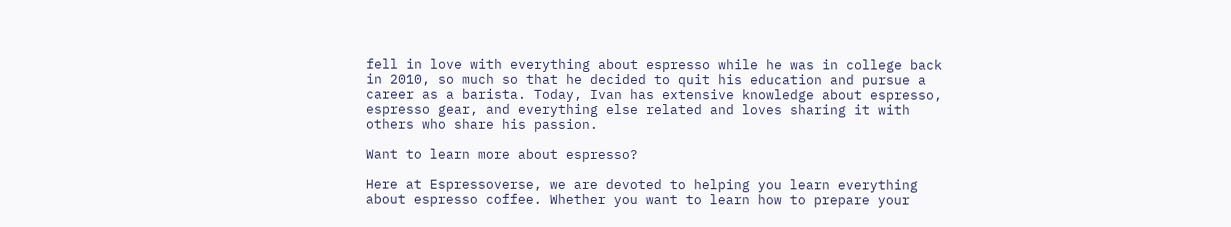fell in love with everything about espresso while he was in college back in 2010, so much so that he decided to quit his education and pursue a career as a barista. Today, Ivan has extensive knowledge about espresso, espresso gear, and everything else related and loves sharing it with others who share his passion.

Want to learn more about espresso?

Here at Espressoverse, we are devoted to helping you learn everything about espresso coffee. Whether you want to learn how to prepare your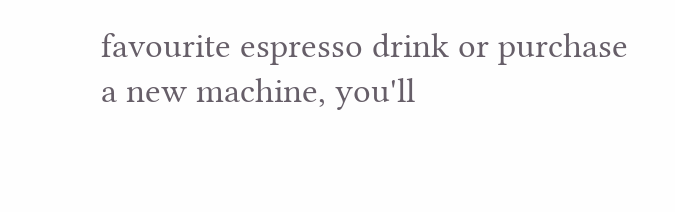favourite espresso drink or purchase a new machine, you'll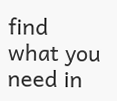find what you need in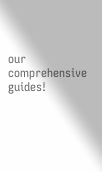our comprehensive guides!